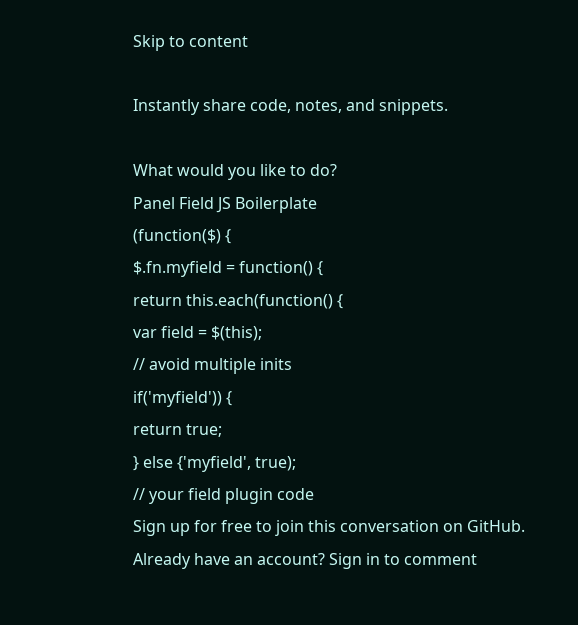Skip to content

Instantly share code, notes, and snippets.

What would you like to do?
Panel Field JS Boilerplate
(function($) {
$.fn.myfield = function() {
return this.each(function() {
var field = $(this);
// avoid multiple inits
if('myfield')) {
return true;
} else {'myfield', true);
// your field plugin code
Sign up for free to join this conversation on GitHub. Already have an account? Sign in to comment